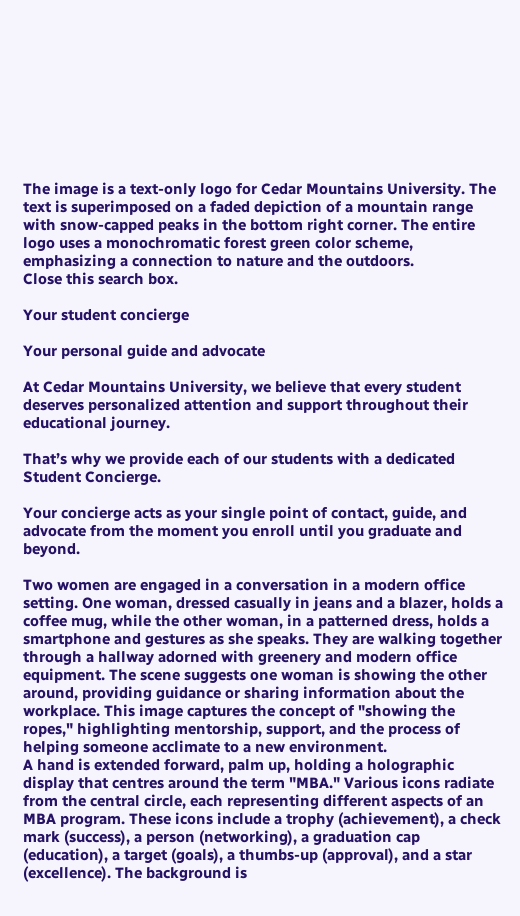The image is a text-only logo for Cedar Mountains University. The text is superimposed on a faded depiction of a mountain range with snow-capped peaks in the bottom right corner. The entire logo uses a monochromatic forest green color scheme, emphasizing a connection to nature and the outdoors.
Close this search box.

Your student concierge

Your personal guide and advocate

At Cedar Mountains University, we believe that every student deserves personalized attention and support throughout their educational journey.

That’s why we provide each of our students with a dedicated Student Concierge.

Your concierge acts as your single point of contact, guide, and advocate from the moment you enroll until you graduate and beyond.

Two women are engaged in a conversation in a modern office setting. One woman, dressed casually in jeans and a blazer, holds a coffee mug, while the other woman, in a patterned dress, holds a smartphone and gestures as she speaks. They are walking together through a hallway adorned with greenery and modern office equipment. The scene suggests one woman is showing the other around, providing guidance or sharing information about the workplace. This image captures the concept of "showing the ropes," highlighting mentorship, support, and the process of helping someone acclimate to a new environment.
A hand is extended forward, palm up, holding a holographic display that centres around the term "MBA." Various icons radiate from the central circle, each representing different aspects of an MBA program. These icons include a trophy (achievement), a check mark (success), a person (networking), a graduation cap (education), a target (goals), a thumbs-up (approval), and a star (excellence). The background is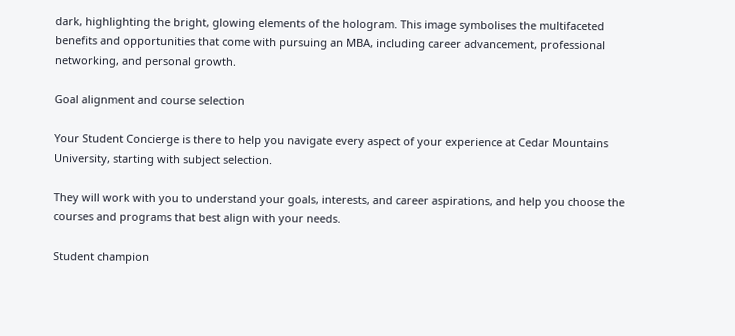dark, highlighting the bright, glowing elements of the hologram. This image symbolises the multifaceted benefits and opportunities that come with pursuing an MBA, including career advancement, professional networking, and personal growth.

Goal alignment and course selection

Your Student Concierge is there to help you navigate every aspect of your experience at Cedar Mountains University, starting with subject selection.

They will work with you to understand your goals, interests, and career aspirations, and help you choose the courses and programs that best align with your needs.

Student champion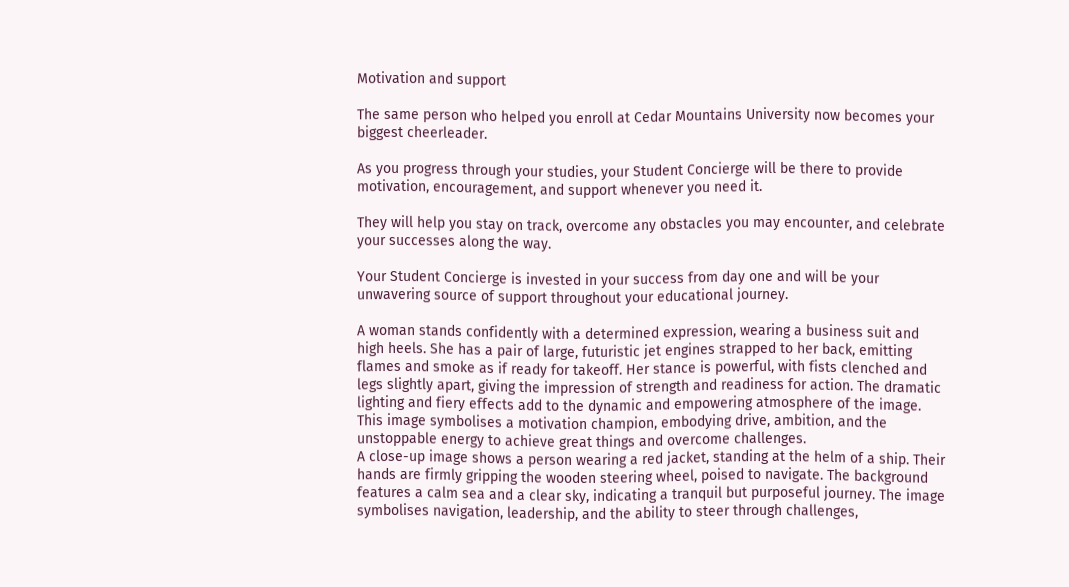Motivation and support

The same person who helped you enroll at Cedar Mountains University now becomes your biggest cheerleader.

As you progress through your studies, your Student Concierge will be there to provide motivation, encouragement, and support whenever you need it.

They will help you stay on track, overcome any obstacles you may encounter, and celebrate your successes along the way.

Your Student Concierge is invested in your success from day one and will be your unwavering source of support throughout your educational journey.

A woman stands confidently with a determined expression, wearing a business suit and high heels. She has a pair of large, futuristic jet engines strapped to her back, emitting flames and smoke as if ready for takeoff. Her stance is powerful, with fists clenched and legs slightly apart, giving the impression of strength and readiness for action. The dramatic lighting and fiery effects add to the dynamic and empowering atmosphere of the image. This image symbolises a motivation champion, embodying drive, ambition, and the unstoppable energy to achieve great things and overcome challenges.
A close-up image shows a person wearing a red jacket, standing at the helm of a ship. Their hands are firmly gripping the wooden steering wheel, poised to navigate. The background features a calm sea and a clear sky, indicating a tranquil but purposeful journey. The image symbolises navigation, leadership, and the ability to steer through challenges,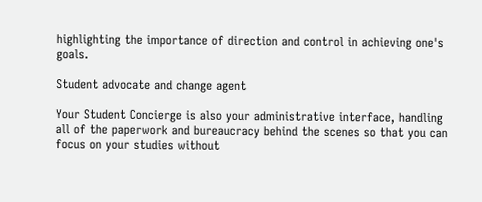highlighting the importance of direction and control in achieving one's goals.

Student advocate and change agent

Your Student Concierge is also your administrative interface, handling all of the paperwork and bureaucracy behind the scenes so that you can focus on your studies without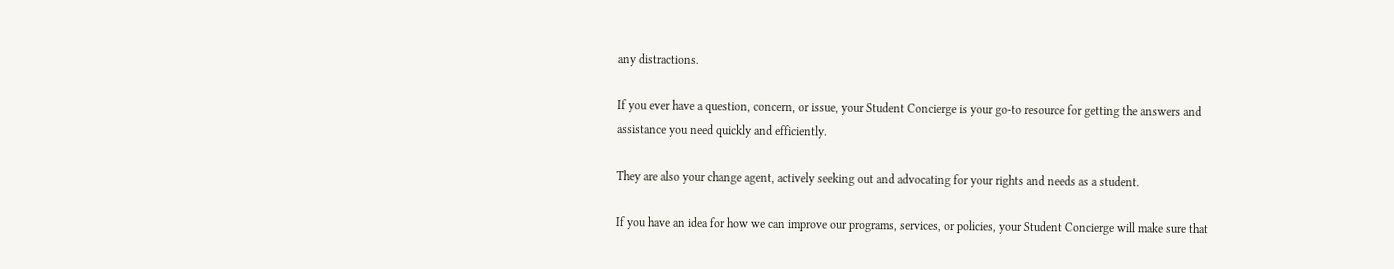any distractions.

If you ever have a question, concern, or issue, your Student Concierge is your go-to resource for getting the answers and assistance you need quickly and efficiently.

They are also your change agent, actively seeking out and advocating for your rights and needs as a student.

If you have an idea for how we can improve our programs, services, or policies, your Student Concierge will make sure that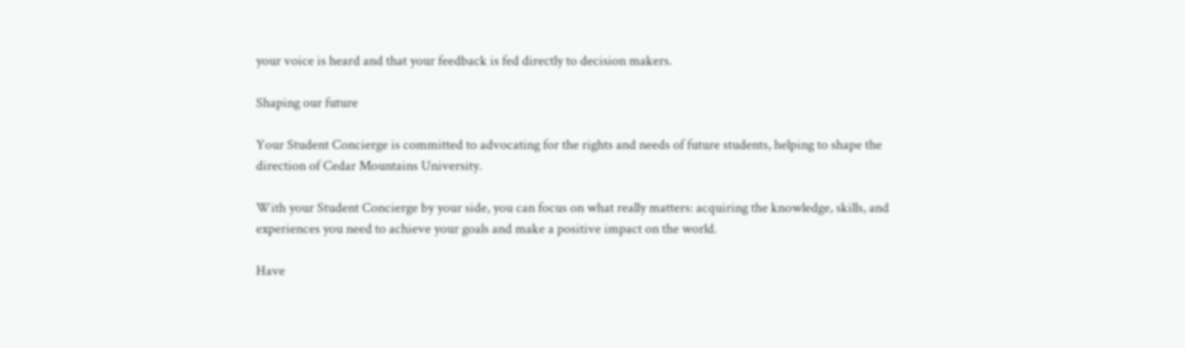your voice is heard and that your feedback is fed directly to decision makers.

Shaping our future

Your Student Concierge is committed to advocating for the rights and needs of future students, helping to shape the direction of Cedar Mountains University.

With your Student Concierge by your side, you can focus on what really matters: acquiring the knowledge, skills, and experiences you need to achieve your goals and make a positive impact on the world.

Have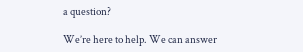a question?

We’re here to help. We can answer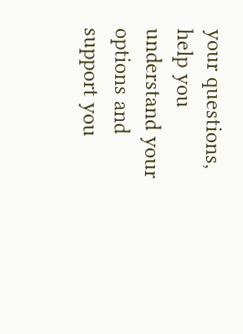your questions, help you understand your options and support you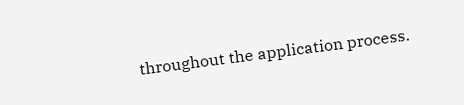throughout the application process.